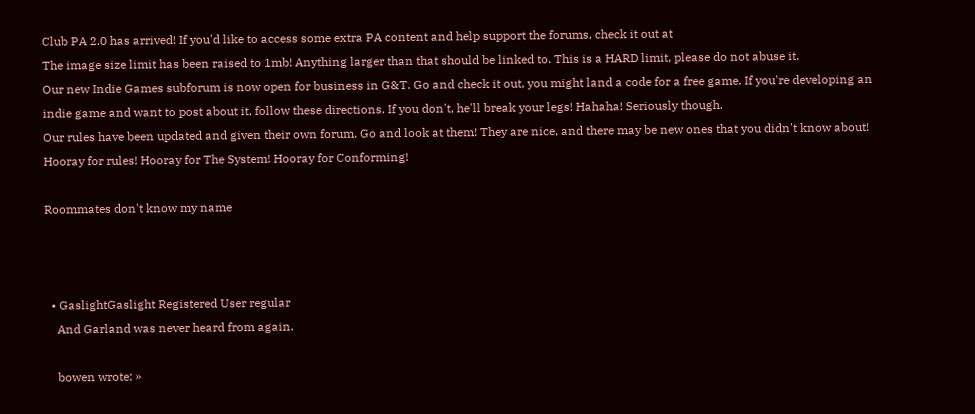Club PA 2.0 has arrived! If you'd like to access some extra PA content and help support the forums, check it out at
The image size limit has been raised to 1mb! Anything larger than that should be linked to. This is a HARD limit, please do not abuse it.
Our new Indie Games subforum is now open for business in G&T. Go and check it out, you might land a code for a free game. If you're developing an indie game and want to post about it, follow these directions. If you don't, he'll break your legs! Hahaha! Seriously though.
Our rules have been updated and given their own forum. Go and look at them! They are nice, and there may be new ones that you didn't know about! Hooray for rules! Hooray for The System! Hooray for Conforming!

Roommates don't know my name



  • GaslightGaslight Registered User regular
    And Garland was never heard from again.

    bowen wrote: »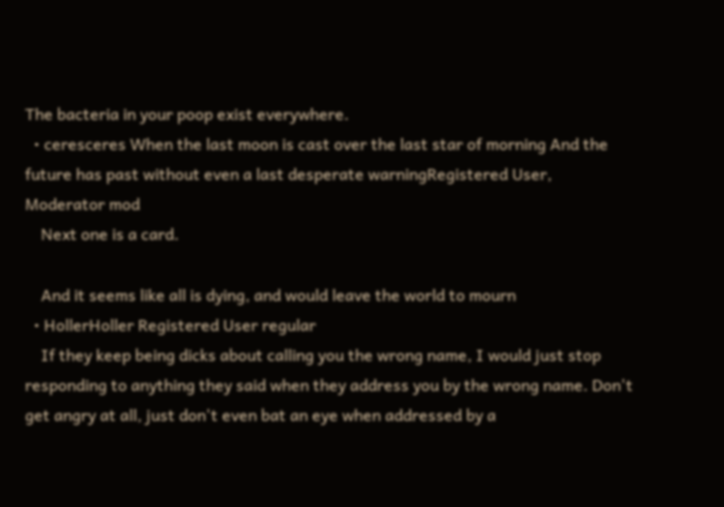The bacteria in your poop exist everywhere.
  • ceresceres When the last moon is cast over the last star of morning And the future has past without even a last desperate warningRegistered User, Moderator mod
    Next one is a card.

    And it seems like all is dying, and would leave the world to mourn
  • HollerHoller Registered User regular
    If they keep being dicks about calling you the wrong name, I would just stop responding to anything they said when they address you by the wrong name. Don't get angry at all, just don't even bat an eye when addressed by a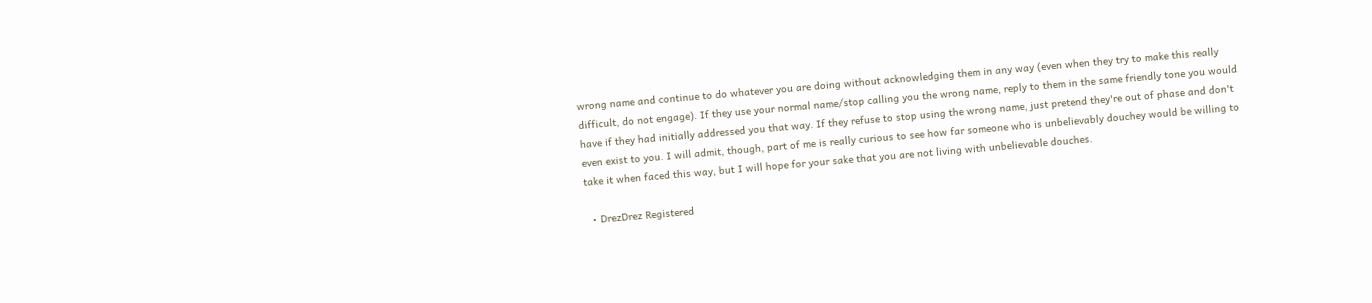wrong name and continue to do whatever you are doing without acknowledging them in any way (even when they try to make this really difficult, do not engage). If they use your normal name/stop calling you the wrong name, reply to them in the same friendly tone you would have if they had initially addressed you that way. If they refuse to stop using the wrong name, just pretend they're out of phase and don't even exist to you. I will admit, though, part of me is really curious to see how far someone who is unbelievably douchey would be willing to take it when faced this way, but I will hope for your sake that you are not living with unbelievable douches.

  • DrezDrez Registered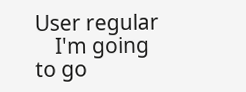User regular
    I'm going to go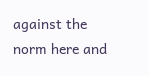against the norm here and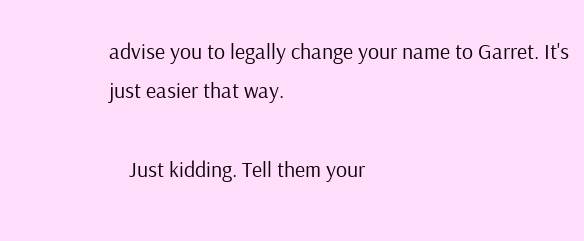advise you to legally change your name to Garret. It's just easier that way.

    Just kidding. Tell them your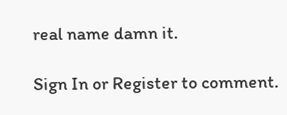real name damn it.

Sign In or Register to comment.